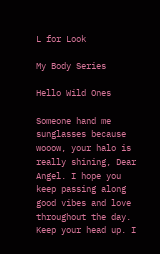L for Look

My Body Series

Hello Wild Ones

Someone hand me sunglasses because wooow, your halo is really shining, Dear Angel. I hope you keep passing along good vibes and love throughout the day. Keep your head up. I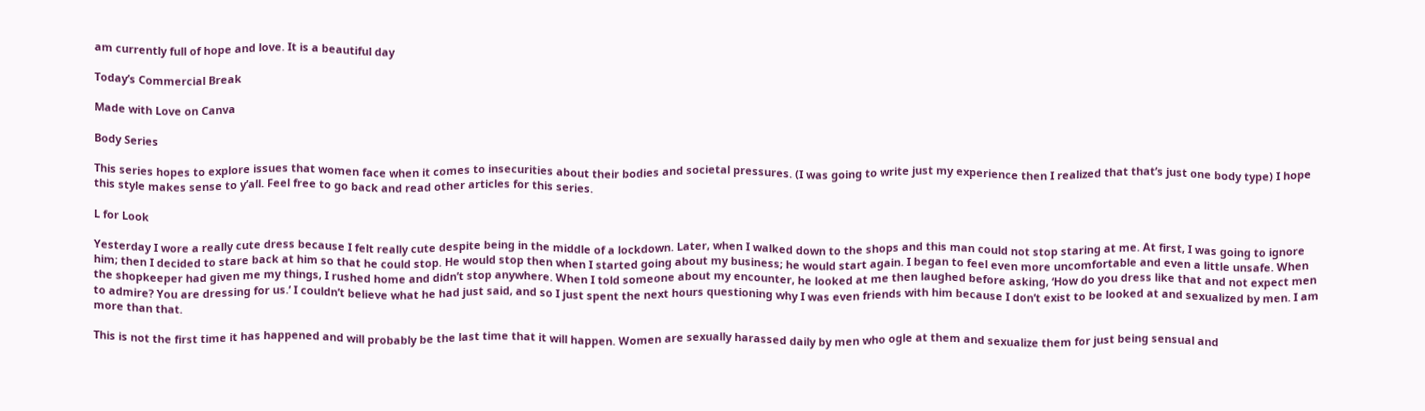am currently full of hope and love. It is a beautiful day

Today’s Commercial Break

Made with Love on Canva

Body Series

This series hopes to explore issues that women face when it comes to insecurities about their bodies and societal pressures. (I was going to write just my experience then I realized that that’s just one body type) I hope this style makes sense to y’all. Feel free to go back and read other articles for this series.

L for Look

Yesterday I wore a really cute dress because I felt really cute despite being in the middle of a lockdown. Later, when I walked down to the shops and this man could not stop staring at me. At first, I was going to ignore him; then I decided to stare back at him so that he could stop. He would stop then when I started going about my business; he would start again. I began to feel even more uncomfortable and even a little unsafe. When the shopkeeper had given me my things, I rushed home and didn’t stop anywhere. When I told someone about my encounter, he looked at me then laughed before asking, ‘How do you dress like that and not expect men to admire? You are dressing for us.’ I couldn’t believe what he had just said, and so I just spent the next hours questioning why I was even friends with him because I don’t exist to be looked at and sexualized by men. I am more than that.

This is not the first time it has happened and will probably be the last time that it will happen. Women are sexually harassed daily by men who ogle at them and sexualize them for just being sensual and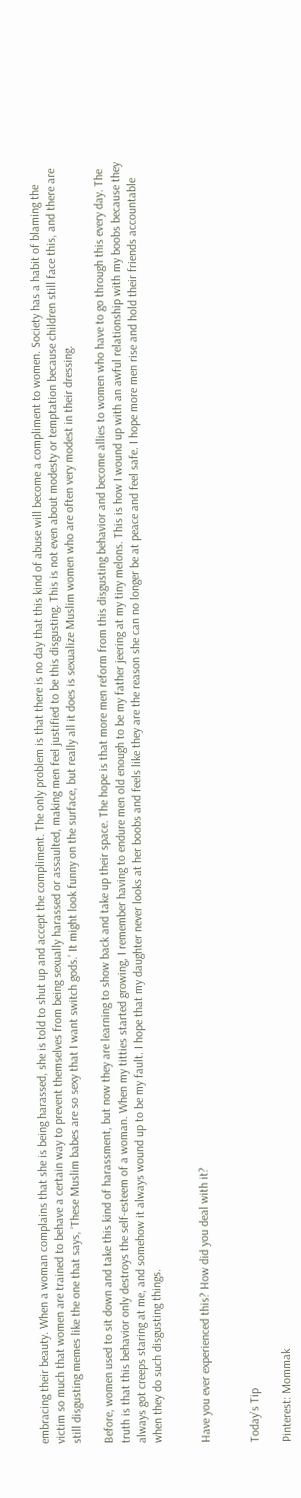embracing their beauty. When a woman complains that she is being harassed, she is told to shut up and accept the compliment. The only problem is that there is no day that this kind of abuse will become a compliment to women. Society has a habit of blaming the victim so much that women are trained to behave a certain way to prevent themselves from being sexually harassed or assaulted, making men feel justified to be this disgusting. This is not even about modesty or temptation because children still face this, and there are still disgusting memes like the one that says, ‘These Muslim babes are so sexy that I want switch gods.’ It might look funny on the surface, but really all it does is sexualize Muslim women who are often very modest in their dressing.

Before, women used to sit down and take this kind of harassment, but now they are learning to show back and take up their space. The hope is that more men reform from this disgusting behavior and become allies to women who have to go through this every day. The truth is that this behavior only destroys the self-esteem of a woman. When my titties started growing, I remember having to endure men old enough to be my father jeering at my tiny melons. This is how I wound up with an awful relationship with my boobs because they always got creeps staring at me, and somehow it always wound up to be my fault. I hope that my daughter never looks at her boobs and feels like they are the reason she can no longer be at peace and feel safe. I hope more men rise and hold their friends accountable when they do such disgusting things.


Have you ever experienced this? How did you deal with it?


Today’s Tip

Pinterest: Mommak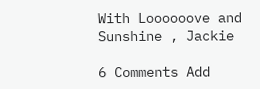With Loooooove and Sunshine , Jackie

6 Comments Add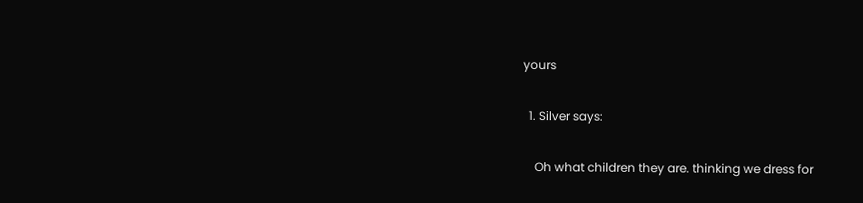yours

  1. Silver says:

    Oh what children they are. thinking we dress for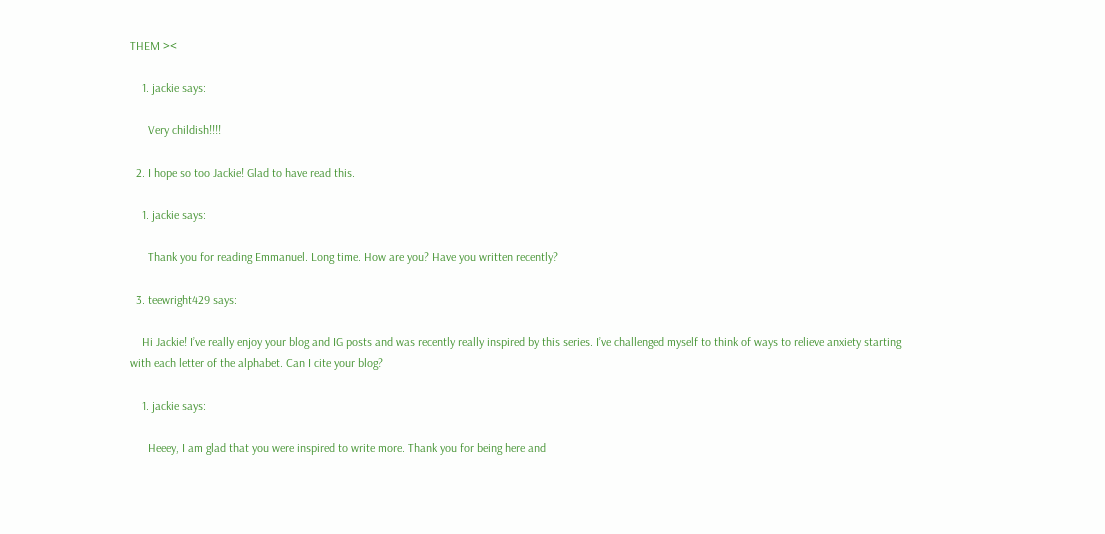THEM ><

    1. jackie says:

      Very childish!!!!

  2. I hope so too Jackie! Glad to have read this.

    1. jackie says:

      Thank you for reading Emmanuel. Long time. How are you? Have you written recently?

  3. teewright429 says:

    Hi Jackie! I’ve really enjoy your blog and IG posts and was recently really inspired by this series. I’ve challenged myself to think of ways to relieve anxiety starting with each letter of the alphabet. Can I cite your blog?

    1. jackie says:

      Heeey, I am glad that you were inspired to write more. Thank you for being here and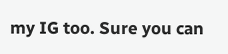my IG too. Sure you can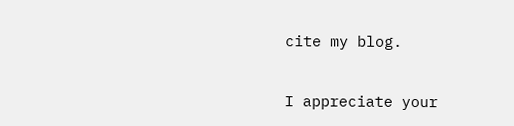cite my blog.

I appreciate your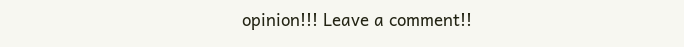opinion!!! Leave a comment!!